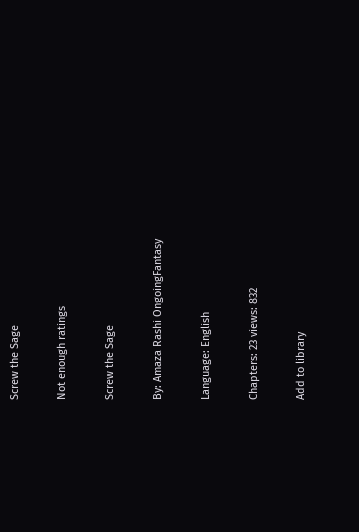Screw the Sage

Not enough ratings

Screw the Sage

By: Amaza Rashi OngoingFantasy

Language: English

Chapters: 23 views: 832

Add to library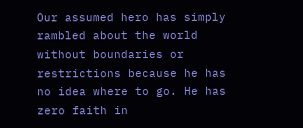Our assumed hero has simply rambled about the world without boundaries or restrictions because he has no idea where to go. He has zero faith in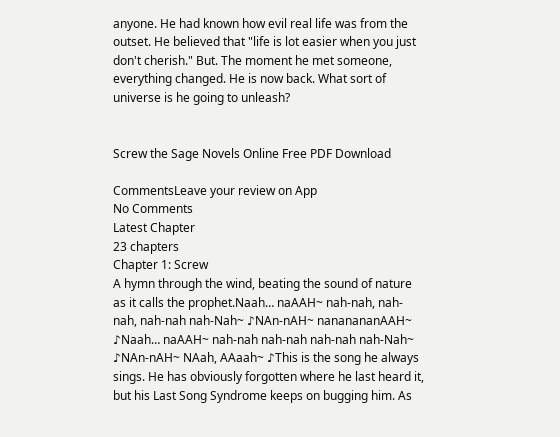anyone. He had known how evil real life was from the outset. He believed that "life is lot easier when you just don't cherish." But. The moment he met someone, everything changed. He is now back. What sort of universe is he going to unleash?


Screw the Sage Novels Online Free PDF Download

CommentsLeave your review on App
No Comments
Latest Chapter
23 chapters
Chapter 1: Screw
A hymn through the wind, beating the sound of nature as it calls the prophet.Naah… naAAH~ nah-nah, nah-nah, nah-nah nah-Nah~ ♪NAn-nAH~ nananananAAH~ ♪Naah… naAAH~ nah-nah nah-nah nah-nah nah-Nah~ ♪NAn-nAH~ NAah, AAaah~ ♪This is the song he always sings. He has obviously forgotten where he last heard it, but his Last Song Syndrome keeps on bugging him. As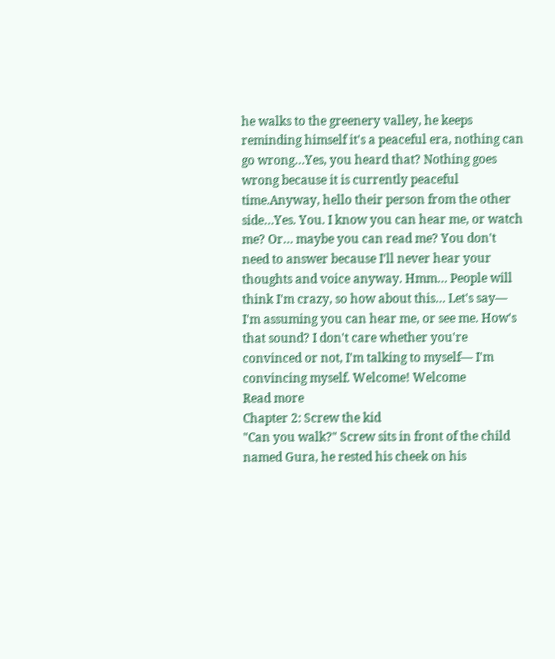he walks to the greenery valley, he keeps reminding himself it's a peaceful era, nothing can go wrong…Yes, you heard that? Nothing goes wrong because it is currently peaceful time.Anyway, hello their person from the other side…Yes. You. I know you can hear me, or watch me? Or… maybe you can read me? You don't need to answer because I'll never hear your thoughts and voice anyway. Hmm… People will think I'm crazy, so how about this… Let's say— I'm assuming you can hear me, or see me. How's that sound? I don't care whether you're convinced or not, I'm talking to myself— I'm convincing myself. Welcome! Welcome
Read more
Chapter 2: Screw the kid
"Can you walk?" Screw sits in front of the child named Gura, he rested his cheek on his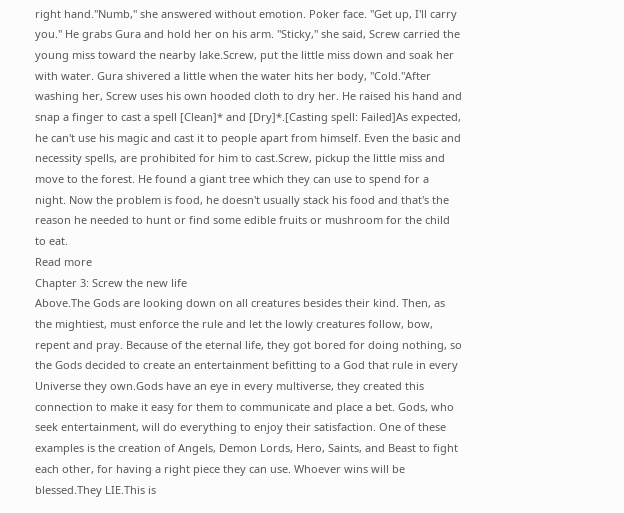right hand."Numb," she answered without emotion. Poker face. "Get up, I'll carry you." He grabs Gura and hold her on his arm. "Sticky," she said, Screw carried the young miss toward the nearby lake.Screw, put the little miss down and soak her with water. Gura shivered a little when the water hits her body, "Cold."After washing her, Screw uses his own hooded cloth to dry her. He raised his hand and snap a finger to cast a spell [Clean]* and [Dry]*.[Casting spell: Failed]As expected, he can't use his magic and cast it to people apart from himself. Even the basic and necessity spells, are prohibited for him to cast.Screw, pickup the little miss and move to the forest. He found a giant tree which they can use to spend for a night. Now the problem is food, he doesn't usually stack his food and that's the reason he needed to hunt or find some edible fruits or mushroom for the child to eat.
Read more
Chapter 3: Screw the new life
Above.The Gods are looking down on all creatures besides their kind. Then, as the mightiest, must enforce the rule and let the lowly creatures follow, bow, repent and pray. Because of the eternal life, they got bored for doing nothing, so the Gods decided to create an entertainment befitting to a God that rule in every Universe they own.Gods have an eye in every multiverse, they created this connection to make it easy for them to communicate and place a bet. Gods, who seek entertainment, will do everything to enjoy their satisfaction. One of these examples is the creation of Angels, Demon Lords, Hero, Saints, and Beast to fight each other, for having a right piece they can use. Whoever wins will be blessed.They LIE.This is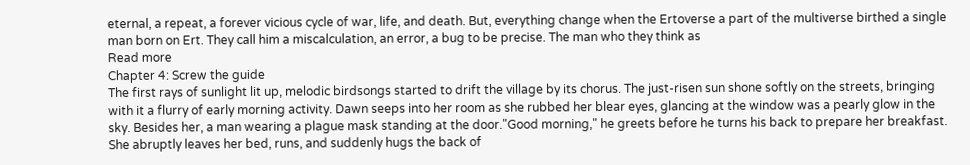eternal, a repeat, a forever vicious cycle of war, life, and death. But, everything change when the Ertoverse a part of the multiverse birthed a single man born on Ert. They call him a miscalculation, an error, a bug to be precise. The man who they think as
Read more
Chapter 4: Screw the guide
The first rays of sunlight lit up, melodic birdsongs started to drift the village by its chorus. The just-risen sun shone softly on the streets, bringing with it a flurry of early morning activity. Dawn seeps into her room as she rubbed her blear eyes, glancing at the window was a pearly glow in the sky. Besides her, a man wearing a plague mask standing at the door."Good morning," he greets before he turns his back to prepare her breakfast. She abruptly leaves her bed, runs, and suddenly hugs the back of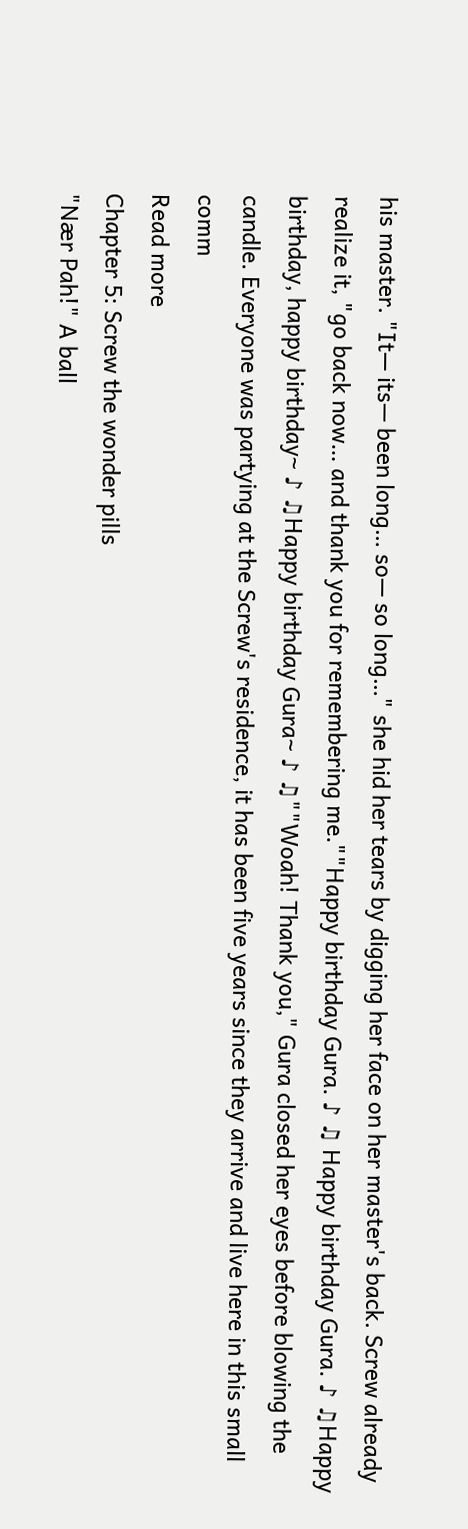his master. "It— its— been long… so— so long…" she hid her tears by digging her face on her master's back. Screw already realize it, "go back now… and thank you for remembering me.""Happy birthday Gura. ♪ ♫ Happy birthday Gura. ♪ ♫Happy birthday, happy birthday~ ♪ ♫Happy birthday Gura~ ♪ ♫""Woah! Thank you," Gura closed her eyes before blowing the candle. Everyone was partying at the Screw's residence, it has been five years since they arrive and live here in this small comm
Read more
Chapter 5: Screw the wonder pills
"Nær Pah!" A ball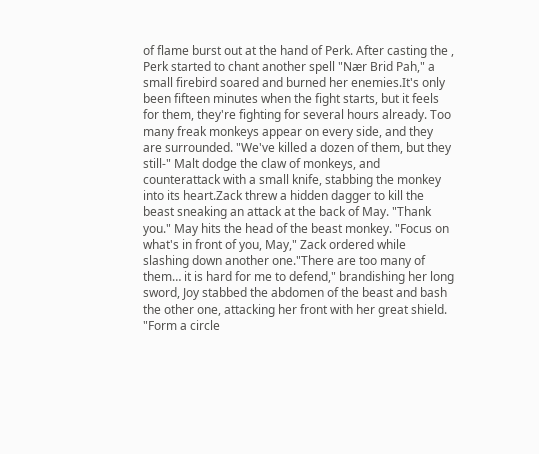of flame burst out at the hand of Perk. After casting the , Perk started to chant another spell "Nær Brid Pah," a small firebird soared and burned her enemies.It's only been fifteen minutes when the fight starts, but it feels for them, they're fighting for several hours already. Too many freak monkeys appear on every side, and they are surrounded. "We've killed a dozen of them, but they still-" Malt dodge the claw of monkeys, and counterattack with a small knife, stabbing the monkey into its heart.Zack threw a hidden dagger to kill the beast sneaking an attack at the back of May. "Thank you." May hits the head of the beast monkey. "Focus on what's in front of you, May," Zack ordered while slashing down another one."There are too many of them… it is hard for me to defend," brandishing her long sword, Joy stabbed the abdomen of the beast and bash the other one, attacking her front with her great shield. "Form a circle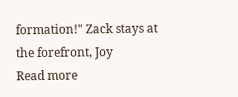formation!" Zack stays at the forefront, Joy
Read more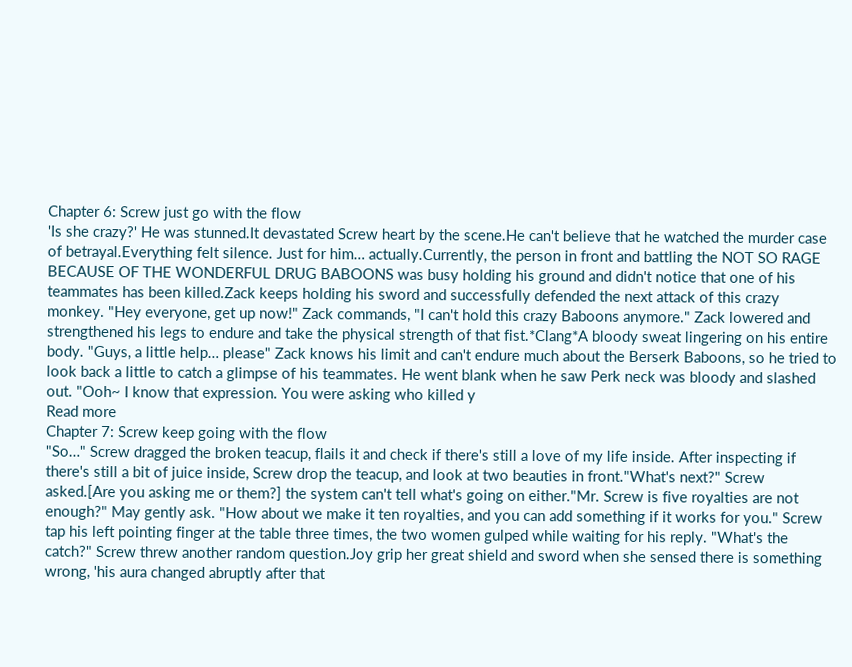Chapter 6: Screw just go with the flow
'Is she crazy?' He was stunned.It devastated Screw heart by the scene.He can't believe that he watched the murder case of betrayal.Everything felt silence. Just for him… actually.Currently, the person in front and battling the NOT SO RAGE BECAUSE OF THE WONDERFUL DRUG BABOONS was busy holding his ground and didn't notice that one of his teammates has been killed.Zack keeps holding his sword and successfully defended the next attack of this crazy monkey. "Hey everyone, get up now!" Zack commands, "I can't hold this crazy Baboons anymore." Zack lowered and strengthened his legs to endure and take the physical strength of that fist.*Clang*A bloody sweat lingering on his entire body. "Guys, a little help… please" Zack knows his limit and can't endure much about the Berserk Baboons, so he tried to look back a little to catch a glimpse of his teammates. He went blank when he saw Perk neck was bloody and slashed out. "Ooh~ I know that expression. You were asking who killed y
Read more
Chapter 7: Screw keep going with the flow
"So…" Screw dragged the broken teacup, flails it and check if there's still a love of my life inside. After inspecting if there's still a bit of juice inside, Screw drop the teacup, and look at two beauties in front."What's next?" Screw asked.[Are you asking me or them?] the system can't tell what's going on either."Mr. Screw is five royalties are not enough?" May gently ask. "How about we make it ten royalties, and you can add something if it works for you." Screw tap his left pointing finger at the table three times, the two women gulped while waiting for his reply. "What's the catch?" Screw threw another random question.Joy grip her great shield and sword when she sensed there is something wrong, 'his aura changed abruptly after that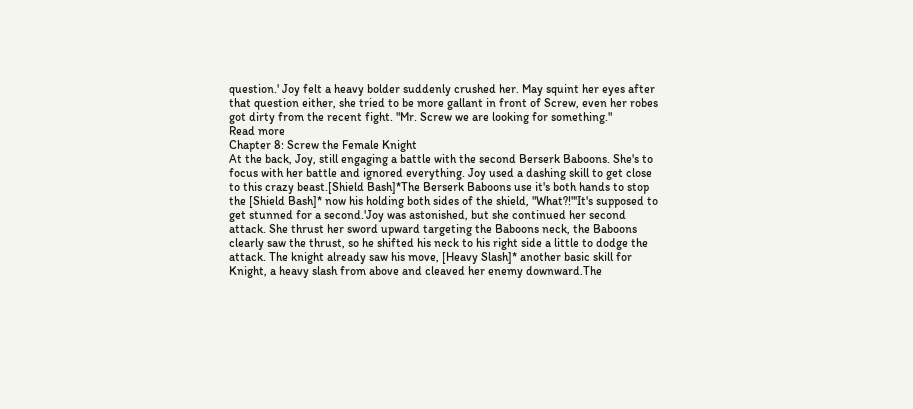question.' Joy felt a heavy bolder suddenly crushed her. May squint her eyes after that question either, she tried to be more gallant in front of Screw, even her robes got dirty from the recent fight. "Mr. Screw we are looking for something."
Read more
Chapter 8: Screw the Female Knight
At the back, Joy, still engaging a battle with the second Berserk Baboons. She's to focus with her battle and ignored everything. Joy used a dashing skill to get close to this crazy beast.[Shield Bash]*The Berserk Baboons use it's both hands to stop the [Shield Bash]* now his holding both sides of the shield, "What?!"'It's supposed to get stunned for a second.'Joy was astonished, but she continued her second attack. She thrust her sword upward targeting the Baboons neck, the Baboons clearly saw the thrust, so he shifted his neck to his right side a little to dodge the attack. The knight already saw his move, [Heavy Slash]* another basic skill for Knight, a heavy slash from above and cleaved her enemy downward.The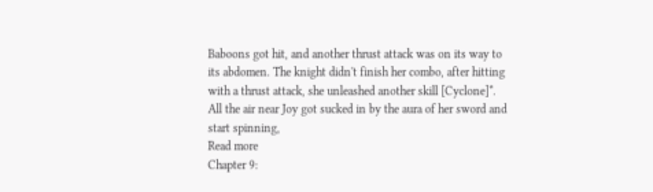Baboons got hit, and another thrust attack was on its way to its abdomen. The knight didn't finish her combo, after hitting with a thrust attack, she unleashed another skill [Cyclone]*. All the air near Joy got sucked in by the aura of her sword and start spinning,
Read more
Chapter 9: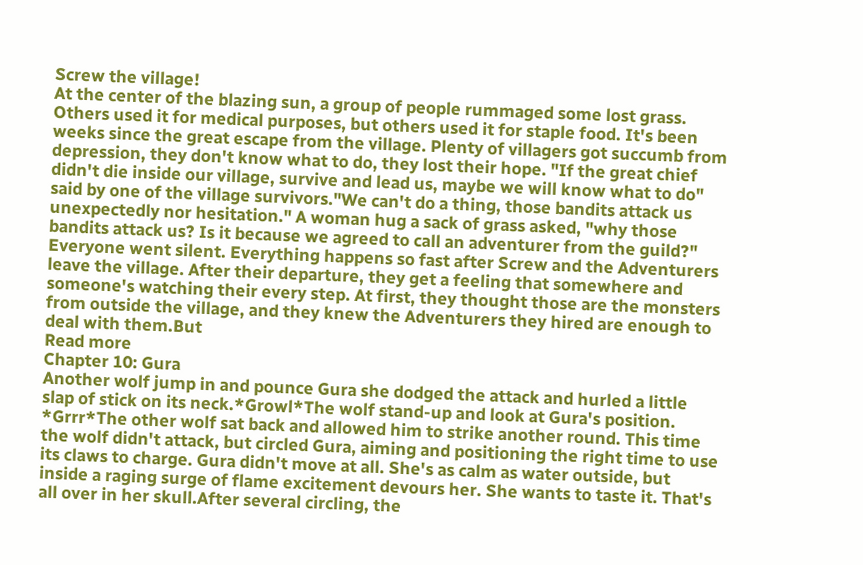Screw the village!
At the center of the blazing sun, a group of people rummaged some lost grass. Others used it for medical purposes, but others used it for staple food. It's been weeks since the great escape from the village. Plenty of villagers got succumb from depression, they don't know what to do, they lost their hope. "If the great chief didn't die inside our village, survive and lead us, maybe we will know what to do" said by one of the village survivors."We can't do a thing, those bandits attack us unexpectedly nor hesitation." A woman hug a sack of grass asked, "why those bandits attack us? Is it because we agreed to call an adventurer from the guild?" Everyone went silent. Everything happens so fast after Screw and the Adventurers leave the village. After their departure, they get a feeling that somewhere and someone's watching their every step. At first, they thought those are the monsters from outside the village, and they knew the Adventurers they hired are enough to deal with them.But
Read more
Chapter 10: Gura
Another wolf jump in and pounce Gura she dodged the attack and hurled a little slap of stick on its neck.*Growl*The wolf stand-up and look at Gura's position. *Grrr*The other wolf sat back and allowed him to strike another round. This time the wolf didn't attack, but circled Gura, aiming and positioning the right time to use its claws to charge. Gura didn't move at all. She's as calm as water outside, but inside a raging surge of flame excitement devours her. She wants to taste it. That's all over in her skull.After several circling, the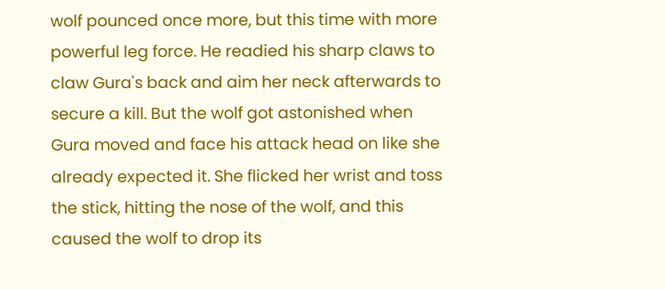wolf pounced once more, but this time with more powerful leg force. He readied his sharp claws to claw Gura's back and aim her neck afterwards to secure a kill. But the wolf got astonished when Gura moved and face his attack head on like she already expected it. She flicked her wrist and toss the stick, hitting the nose of the wolf, and this caused the wolf to drop its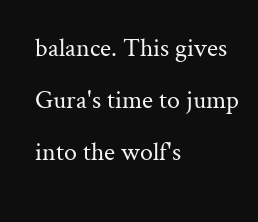balance. This gives Gura's time to jump into the wolf's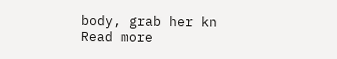body, grab her kn
Read more